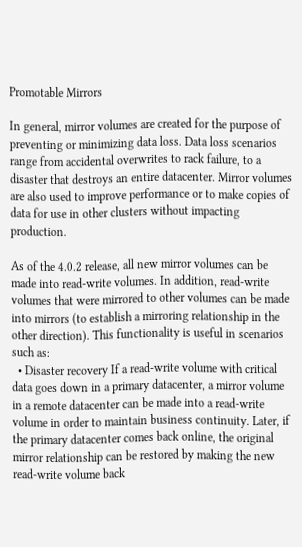Promotable Mirrors

In general, mirror volumes are created for the purpose of preventing or minimizing data loss. Data loss scenarios range from accidental overwrites to rack failure, to a disaster that destroys an entire datacenter. Mirror volumes are also used to improve performance or to make copies of data for use in other clusters without impacting production.

As of the 4.0.2 release, all new mirror volumes can be made into read-write volumes. In addition, read-write volumes that were mirrored to other volumes can be made into mirrors (to establish a mirroring relationship in the other direction). This functionality is useful in scenarios such as:
  • Disaster recovery If a read-write volume with critical data goes down in a primary datacenter, a mirror volume in a remote datacenter can be made into a read-write volume in order to maintain business continuity. Later, if the primary datacenter comes back online, the original mirror relationship can be restored by making the new read-write volume back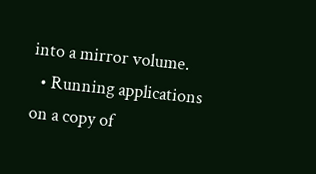into a mirror volume.
  • Running applications on a copy of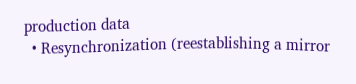production data
  • Resynchronization (reestablishing a mirror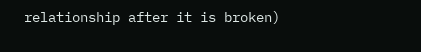relationship after it is broken)